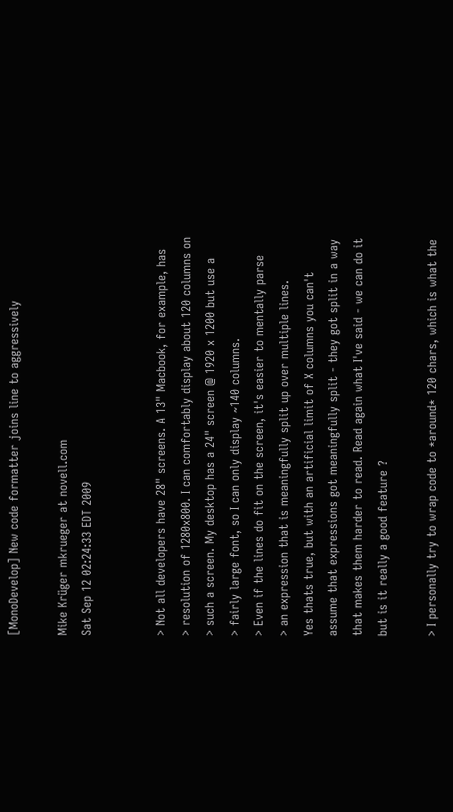[MonoDevelop] New code formatter joins line to aggressively

Mike Krüger mkrueger at novell.com
Sat Sep 12 02:24:33 EDT 2009


> Not all developers have 28" screens. A 13" Macbook, for example, has
> resolution of 1280x800. I can comfortably display about 120 columns on
> such a screen. My desktop has a 24" screen @ 1920 x 1200 but use a
> fairly large font, so I can only display ~140 columns.
> Even if the lines do fit on the screen, it's easier to mentally parse
> an expression that is meaningfully split up over multiple lines.
Yes thats true, but with an artificial limit of X columns you can't
assume that expressions got meaningfully split - they got split in a way
that makes them harder to read. Read again what I've said - we can do it
but is it really a good feature ?

> I personally try to wrap code to *around* 120 chars, which is what the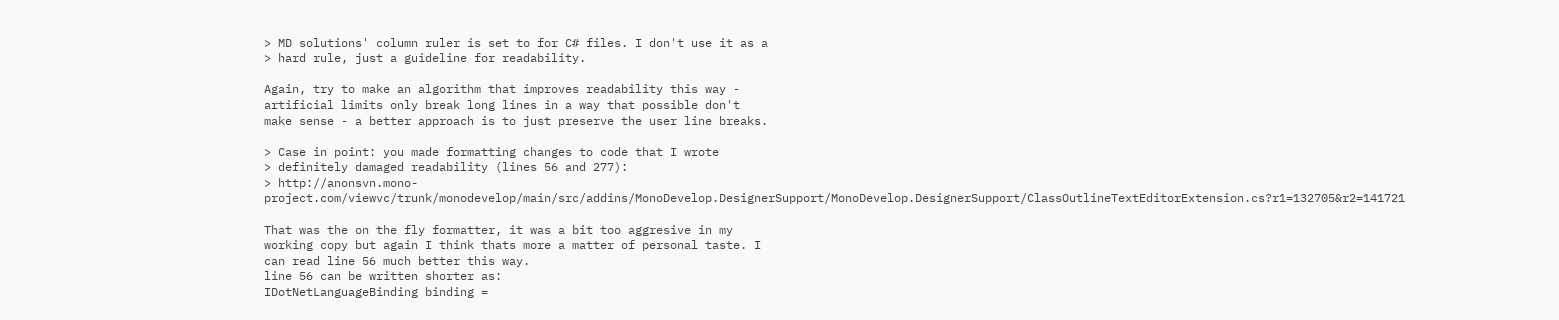> MD solutions' column ruler is set to for C# files. I don't use it as a
> hard rule, just a guideline for readability.

Again, try to make an algorithm that improves readability this way -
artificial limits only break long lines in a way that possible don't
make sense - a better approach is to just preserve the user line breaks.

> Case in point: you made formatting changes to code that I wrote
> definitely damaged readability (lines 56 and 277):
> http://anonsvn.mono-project.com/viewvc/trunk/monodevelop/main/src/addins/MonoDevelop.DesignerSupport/MonoDevelop.DesignerSupport/ClassOutlineTextEditorExtension.cs?r1=132705&r2=141721

That was the on the fly formatter, it was a bit too aggresive in my
working copy but again I think thats more a matter of personal taste. I
can read line 56 much better this way.
line 56 can be written shorter as:
IDotNetLanguageBinding binding =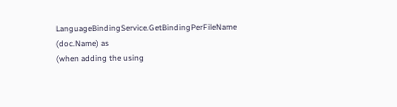LanguageBindingService.GetBindingPerFileName (doc.Name) as
(when adding the using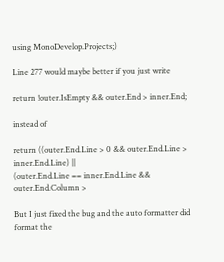using MonoDevelop.Projects;)

Line 277 would maybe better if you just write

return !outer.IsEmpty && outer.End > inner.End;

instead of

return ((outer.End.Line > 0 && outer.End.Line > inner.End.Line) ||
(outer.End.Line == inner.End.Line && outer.End.Column >

But I just fixed the bug and the auto formatter did format the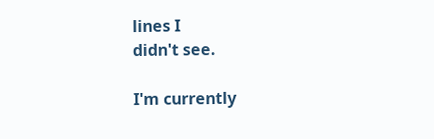lines I
didn't see.

I'm currently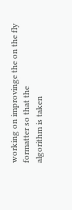working on improvinge the on the fly formatter so that the
algorithm is taken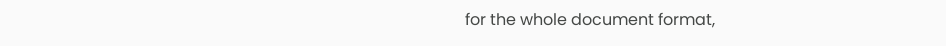for the whole document format,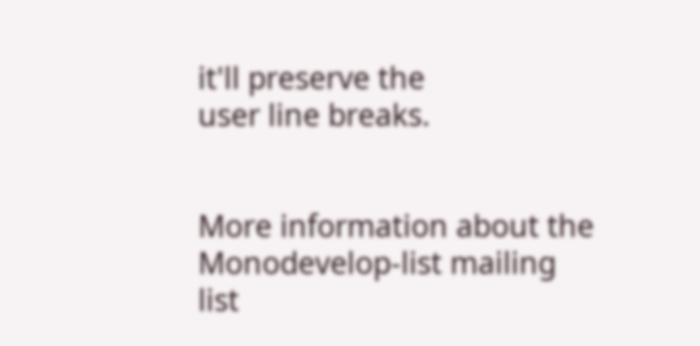it'll preserve the
user line breaks.


More information about the Monodevelop-list mailing list